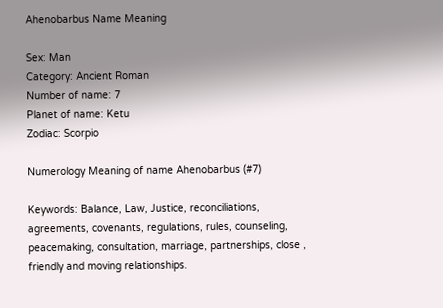Ahenobarbus Name Meaning

Sex: Man
Category: Ancient Roman
Number of name: 7
Planet of name: Ketu
Zodiac: Scorpio

Numerology Meaning of name Ahenobarbus (#7)

Keywords: Balance, Law, Justice, reconciliations, agreements, covenants, regulations, rules, counseling, peacemaking, consultation, marriage, partnerships, close , friendly and moving relationships.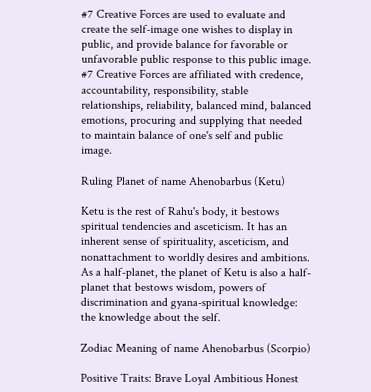#7 Creative Forces are used to evaluate and create the self-image one wishes to display in public, and provide balance for favorable or unfavorable public response to this public image. #7 Creative Forces are affiliated with credence, accountability, responsibility, stable relationships, reliability, balanced mind, balanced emotions, procuring and supplying that needed to maintain balance of one's self and public image.

Ruling Planet of name Ahenobarbus (Ketu)

Ketu is the rest of Rahu's body, it bestows spiritual tendencies and asceticism. It has an inherent sense of spirituality, asceticism, and nonattachment to worldly desires and ambitions. As a half-planet, the planet of Ketu is also a half-planet that bestows wisdom, powers of discrimination and gyana-spiritual knowledge: the knowledge about the self.

Zodiac Meaning of name Ahenobarbus (Scorpio)

Positive Traits: Brave Loyal Ambitious Honest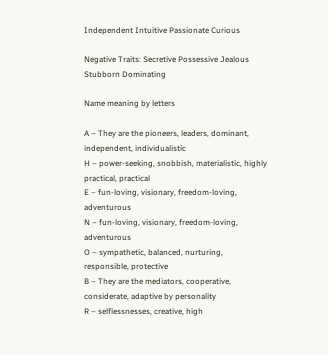Independent Intuitive Passionate Curious

Negative Traits: Secretive Possessive Jealous Stubborn Dominating

Name meaning by letters

A – They are the pioneers, leaders, dominant, independent, individualistic
H – power-seeking, snobbish, materialistic, highly practical, practical
E – fun-loving, visionary, freedom-loving, adventurous
N – fun-loving, visionary, freedom-loving, adventurous
O – sympathetic, balanced, nurturing, responsible, protective
B – They are the mediators, cooperative, considerate, adaptive by personality
R – selflessnesses, creative, high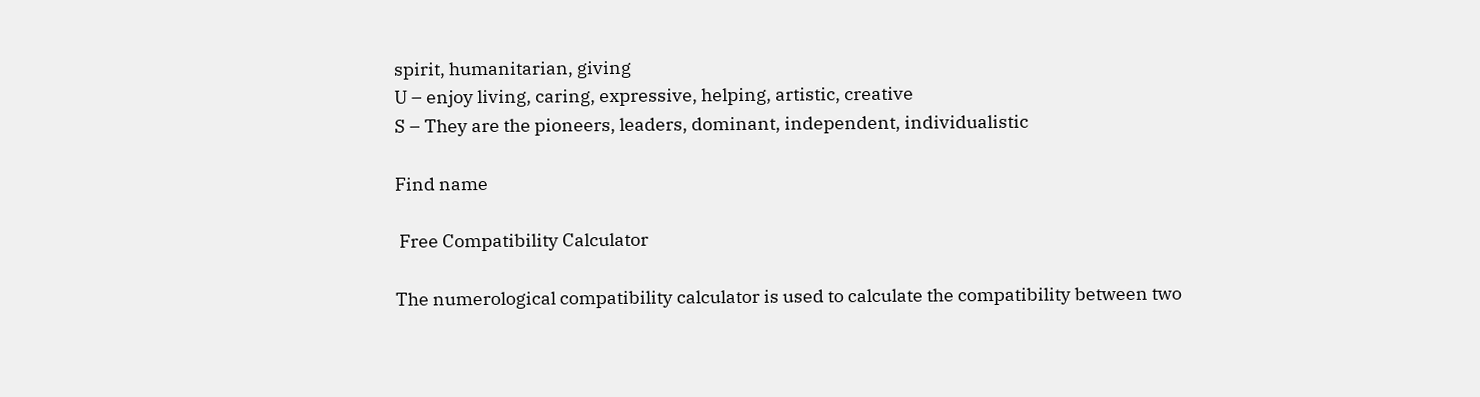spirit, humanitarian, giving
U – enjoy living, caring, expressive, helping, artistic, creative
S – They are the pioneers, leaders, dominant, independent, individualistic

Find name

 Free Compatibility Calculator

The numerological compatibility calculator is used to calculate the compatibility between two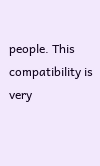people. This compatibility is very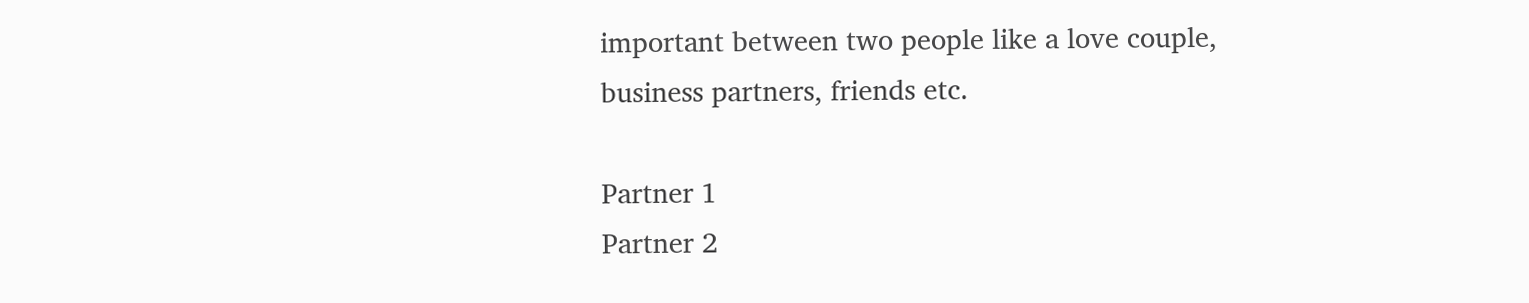important between two people like a love couple, business partners, friends etc.

Partner 1
Partner 2